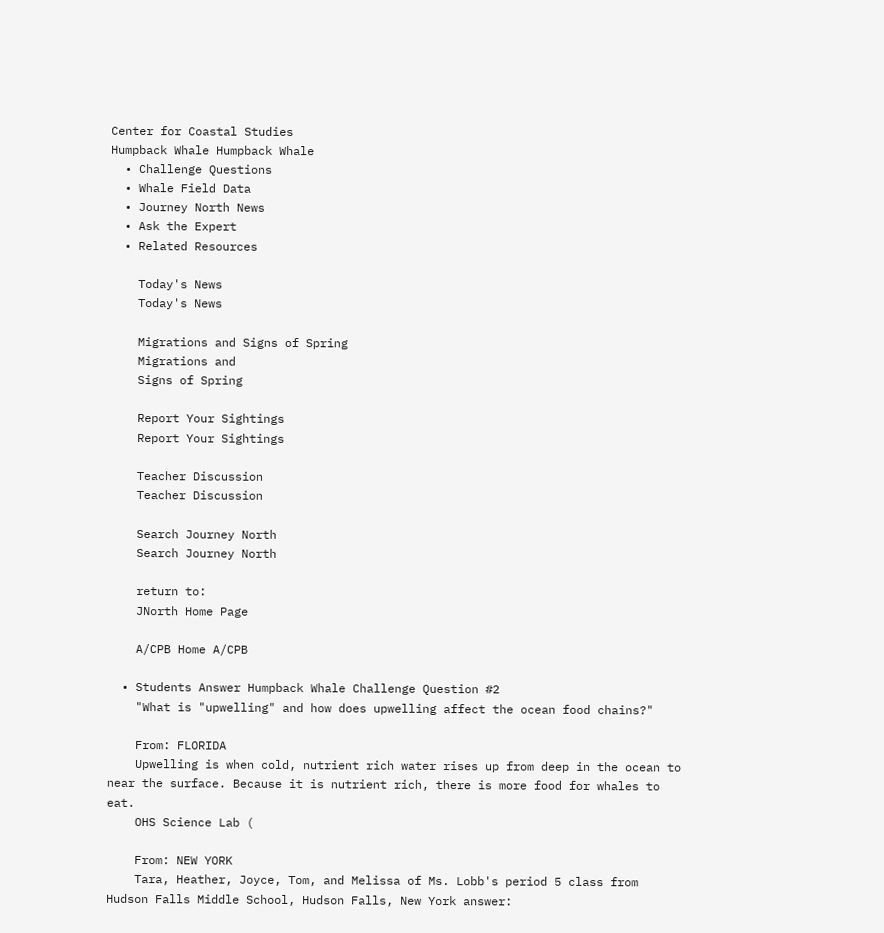Center for Coastal Studies
Humpback Whale Humpback Whale
  • Challenge Questions
  • Whale Field Data
  • Journey North News
  • Ask the Expert
  • Related Resources

    Today's News
    Today's News

    Migrations and Signs of Spring
    Migrations and
    Signs of Spring

    Report Your Sightings
    Report Your Sightings

    Teacher Discussion
    Teacher Discussion

    Search Journey North
    Search Journey North

    return to:
    JNorth Home Page

    A/CPB Home A/CPB

  • Students Answer Humpback Whale Challenge Question #2
    "What is "upwelling" and how does upwelling affect the ocean food chains?"

    From: FLORIDA
    Upwelling is when cold, nutrient rich water rises up from deep in the ocean to near the surface. Because it is nutrient rich, there is more food for whales to eat.
    OHS Science Lab (

    From: NEW YORK
    Tara, Heather, Joyce, Tom, and Melissa of Ms. Lobb's period 5 class from Hudson Falls Middle School, Hudson Falls, New York answer: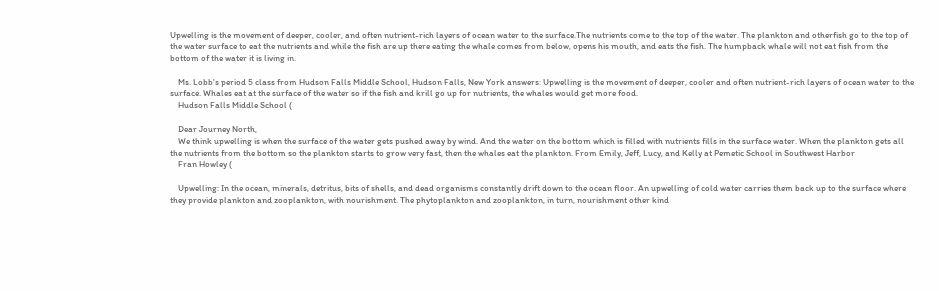Upwelling is the movement of deeper, cooler, and often nutrient-rich layers of ocean water to the surface.The nutrients come to the top of the water. The plankton and otherfish go to the top of the water surface to eat the nutrients and while the fish are up there eating the whale comes from below, opens his mouth, and eats the fish. The humpback whale will not eat fish from the bottom of the water it is living in.

    Ms. Lobb's period 5 class from Hudson Falls Middle School, Hudson Falls, New York answers: Upwelling is the movement of deeper, cooler and often nutrient-rich layers of ocean water to the surface. Whales eat at the surface of the water so if the fish and krill go up for nutrients, the whales would get more food.
    Hudson Falls Middle School (

    Dear Journey North,
    We think upwelling is when the surface of the water gets pushed away by wind. And the water on the bottom which is filled with nutrients fills in the surface water. When the plankton gets all the nutrients from the bottom so the plankton starts to grow very fast, then the whales eat the plankton. From Emily, Jeff, Lucy, and Kelly at Pemetic School in Southwest Harbor
    Fran Howley (

    Upwelling: In the ocean, minerals, detritus, bits of shells, and dead organisms constantly drift down to the ocean floor. An upwelling of cold water carries them back up to the surface where they provide plankton and zooplankton, with nourishment. The phytoplankton and zooplankton, in turn, nourishment other kind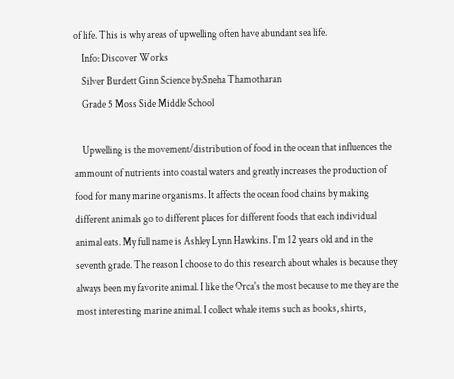of life. This is why areas of upwelling often have abundant sea life.
    Info: Discover Works
    Silver Burdett Ginn Science by:Sneha Thamotharan
    Grade 5 Moss Side Middle School

    Upwelling is the movement/distribution of food in the ocean that influences the ammount of nutrients into coastal waters and greatly increases the production of food for many marine organisms. It affects the ocean food chains by making different animals go to different places for different foods that each individual animal eats. My full name is Ashley Lynn Hawkins. I'm 12 years old and in the seventh grade. The reason I choose to do this research about whales is because they always been my favorite animal. I like the Orca's the most because to me they are the most interesting marine animal. I collect whale items such as books, shirts,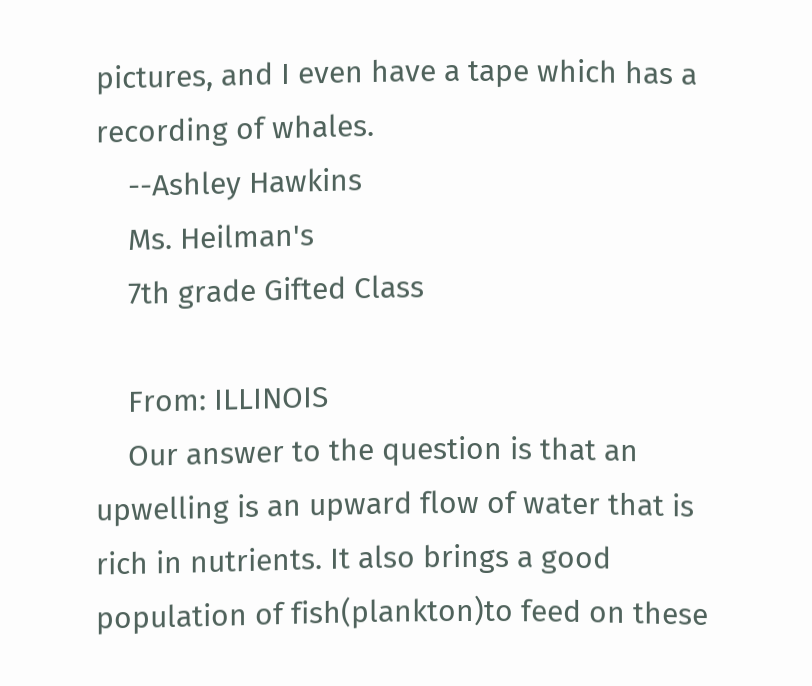pictures, and I even have a tape which has a recording of whales.
    --Ashley Hawkins
    Ms. Heilman's
    7th grade Gifted Class

    From: ILLINOIS
    Our answer to the question is that an upwelling is an upward flow of water that is rich in nutrients. It also brings a good population of fish(plankton)to feed on these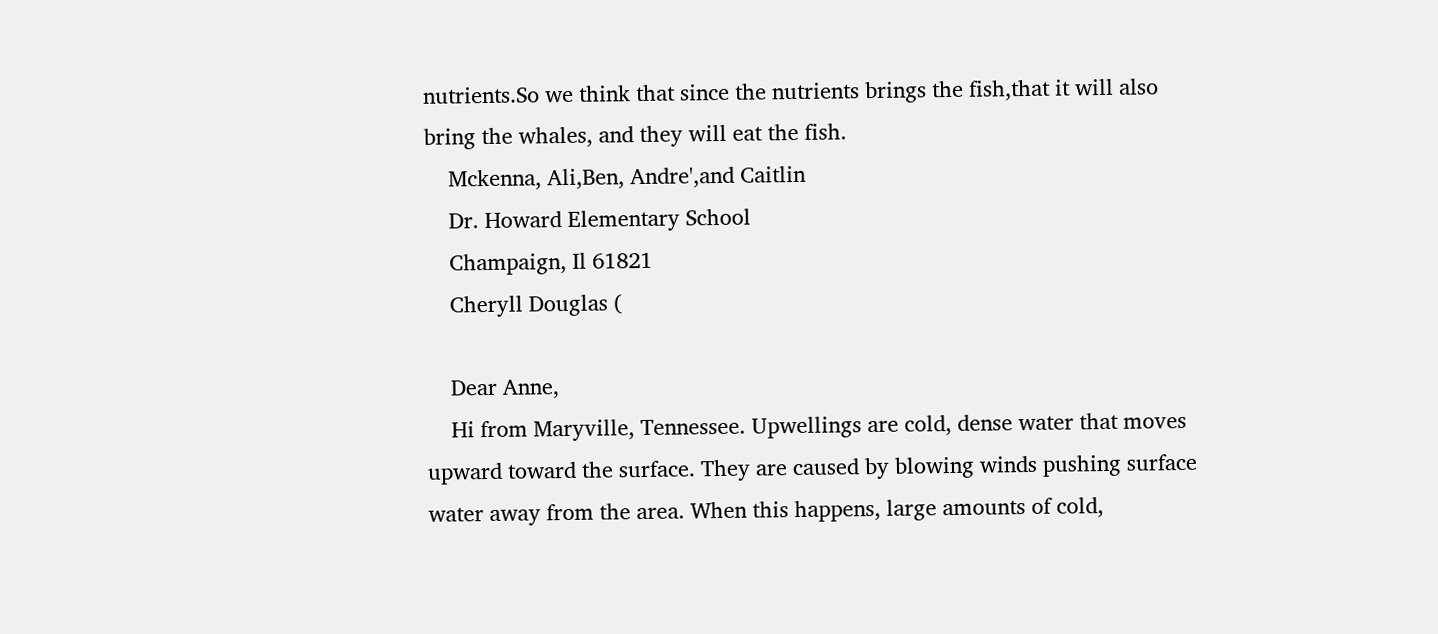nutrients.So we think that since the nutrients brings the fish,that it will also bring the whales, and they will eat the fish.
    Mckenna, Ali,Ben, Andre',and Caitlin
    Dr. Howard Elementary School
    Champaign, Il 61821
    Cheryll Douglas (

    Dear Anne,
    Hi from Maryville, Tennessee. Upwellings are cold, dense water that moves upward toward the surface. They are caused by blowing winds pushing surface water away from the area. When this happens, large amounts of cold,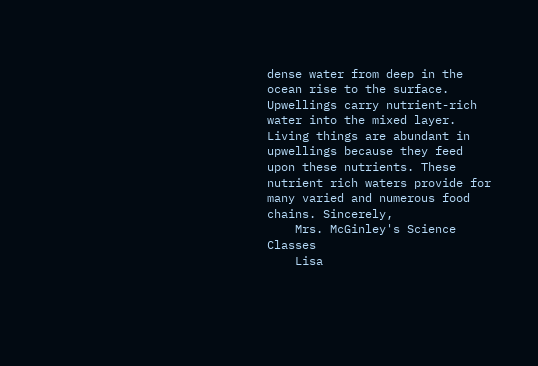dense water from deep in the ocean rise to the surface. Upwellings carry nutrient-rich water into the mixed layer. Living things are abundant in upwellings because they feed upon these nutrients. These nutrient rich waters provide for many varied and numerous food chains. Sincerely,
    Mrs. McGinley's Science Classes
    Lisa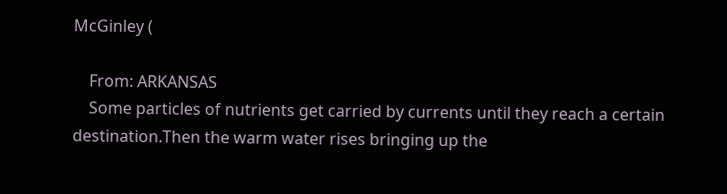McGinley (

    From: ARKANSAS
    Some particles of nutrients get carried by currents until they reach a certain destination.Then the warm water rises bringing up the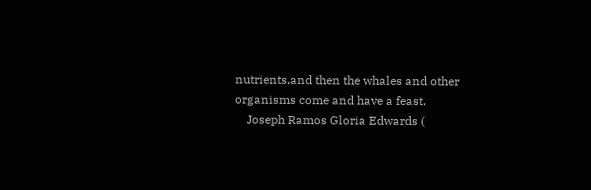nutrients,and then the whales and other organisms come and have a feast.
    Joseph Ramos Gloria Edwards (